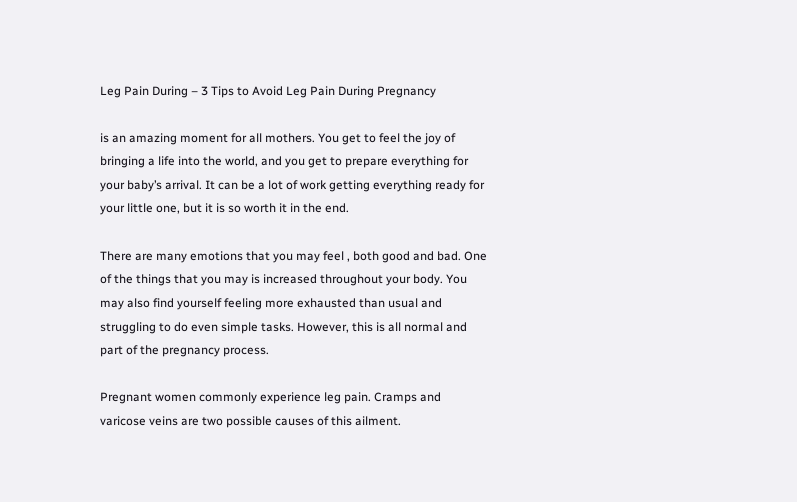Leg Pain During – 3 Tips to Avoid Leg Pain During Pregnancy

is an amazing moment for all mothers. You get to feel the joy of bringing a life into the world, and you get to prepare everything for your baby’s arrival. It can be a lot of work getting everything ready for your little one, but it is so worth it in the end.

There are many emotions that you may feel , both good and bad. One of the things that you may is increased throughout your body. You may also find yourself feeling more exhausted than usual and struggling to do even simple tasks. However, this is all normal and part of the pregnancy process.

Pregnant women commonly experience leg pain. Cramps and varicose veins are two possible causes of this ailment.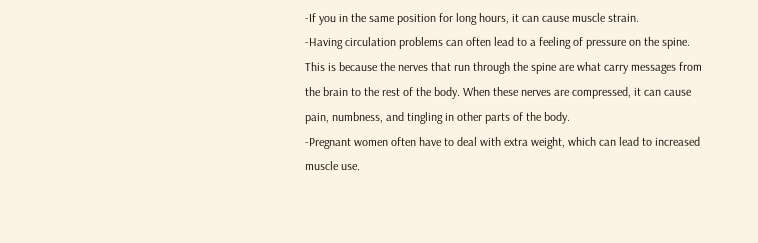-If you in the same position for long hours, it can cause muscle strain.
-Having circulation problems can often lead to a feeling of pressure on the spine. This is because the nerves that run through the spine are what carry messages from the brain to the rest of the body. When these nerves are compressed, it can cause pain, numbness, and tingling in other parts of the body.
-Pregnant women often have to deal with extra weight, which can lead to increased muscle use.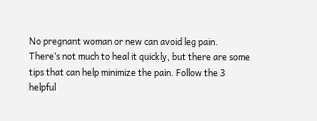No pregnant woman or new can avoid leg pain. There’s not much to heal it quickly, but there are some tips that can help minimize the pain. Follow the 3 helpful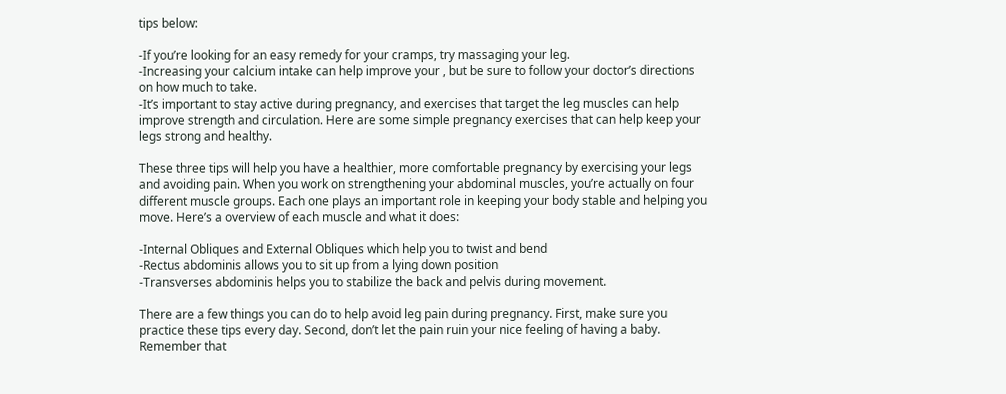tips below:

-If you’re looking for an easy remedy for your cramps, try massaging your leg.
-Increasing your calcium intake can help improve your , but be sure to follow your doctor’s directions on how much to take.
-It’s important to stay active during pregnancy, and exercises that target the leg muscles can help improve strength and circulation. Here are some simple pregnancy exercises that can help keep your legs strong and healthy.

These three tips will help you have a healthier, more comfortable pregnancy by exercising your legs and avoiding pain. When you work on strengthening your abdominal muscles, you’re actually on four different muscle groups. Each one plays an important role in keeping your body stable and helping you move. Here’s a overview of each muscle and what it does:

-Internal Obliques and External Obliques which help you to twist and bend
-Rectus abdominis allows you to sit up from a lying down position
-Transverses abdominis helps you to stabilize the back and pelvis during movement.

There are a few things you can do to help avoid leg pain during pregnancy. First, make sure you practice these tips every day. Second, don’t let the pain ruin your nice feeling of having a baby. Remember that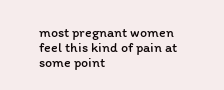most pregnant women feel this kind of pain at some point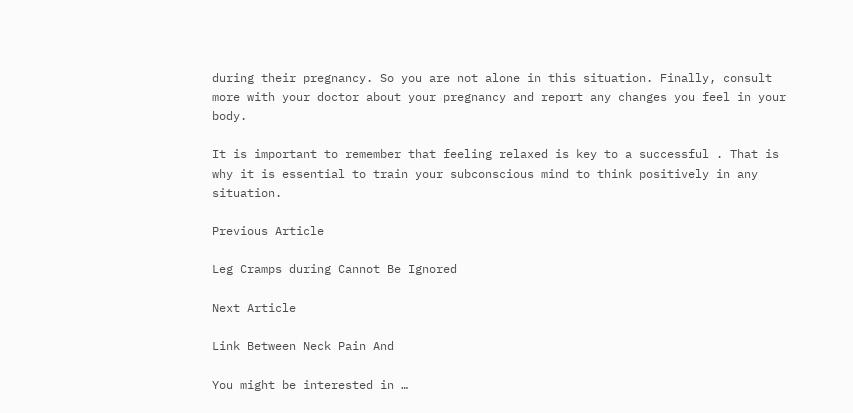during their pregnancy. So you are not alone in this situation. Finally, consult more with your doctor about your pregnancy and report any changes you feel in your body.

It is important to remember that feeling relaxed is key to a successful . That is why it is essential to train your subconscious mind to think positively in any situation.

Previous Article

Leg Cramps during Cannot Be Ignored

Next Article

Link Between Neck Pain And

You might be interested in …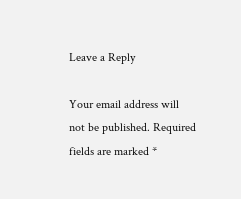Leave a Reply

Your email address will not be published. Required fields are marked *